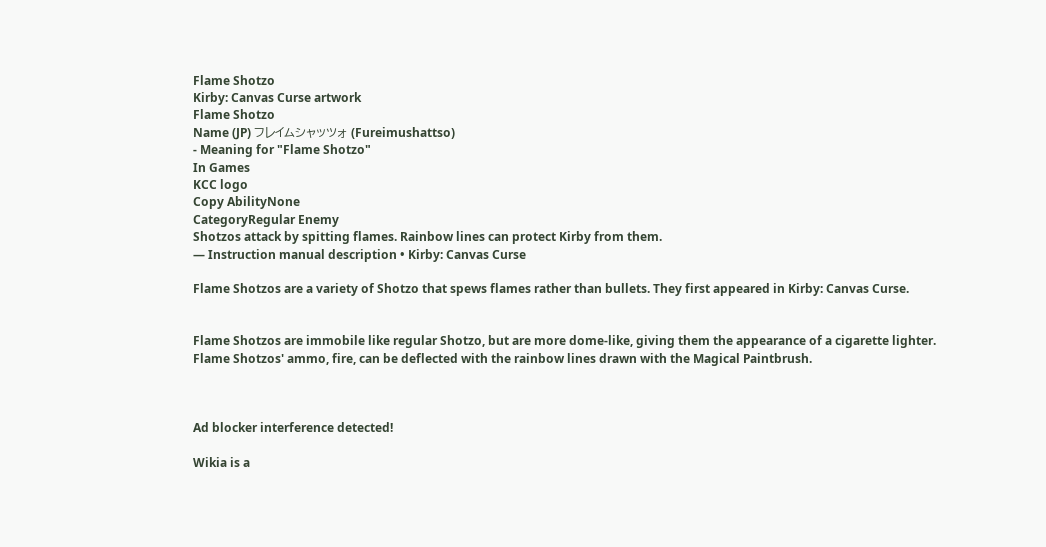Flame Shotzo
Kirby: Canvas Curse artwork
Flame Shotzo
Name (JP) フレイムシャッツォ (Fureimushattso)
- Meaning for "Flame Shotzo"
In Games
KCC logo
Copy AbilityNone
CategoryRegular Enemy
Shotzos attack by spitting flames. Rainbow lines can protect Kirby from them.
— Instruction manual description • Kirby: Canvas Curse

Flame Shotzos are a variety of Shotzo that spews flames rather than bullets. They first appeared in Kirby: Canvas Curse.


Flame Shotzos are immobile like regular Shotzo, but are more dome-like, giving them the appearance of a cigarette lighter. Flame Shotzos' ammo, fire, can be deflected with the rainbow lines drawn with the Magical Paintbrush.



Ad blocker interference detected!

Wikia is a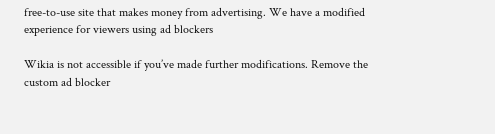free-to-use site that makes money from advertising. We have a modified experience for viewers using ad blockers

Wikia is not accessible if you’ve made further modifications. Remove the custom ad blocker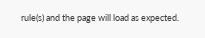rule(s) and the page will load as expected.